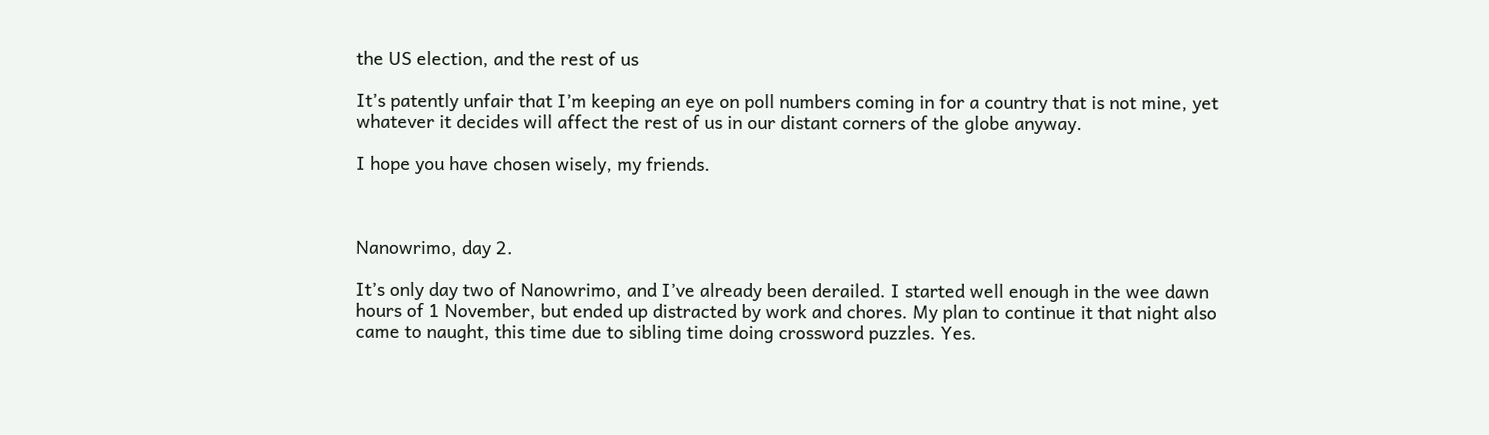the US election, and the rest of us

It’s patently unfair that I’m keeping an eye on poll numbers coming in for a country that is not mine, yet whatever it decides will affect the rest of us in our distant corners of the globe anyway.

I hope you have chosen wisely, my friends.



Nanowrimo, day 2.

It’s only day two of Nanowrimo, and I’ve already been derailed. I started well enough in the wee dawn hours of 1 November, but ended up distracted by work and chores. My plan to continue it that night also came to naught, this time due to sibling time doing crossword puzzles. Yes.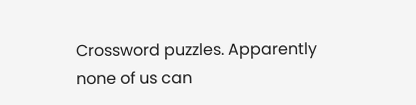Crossword puzzles. Apparently none of us can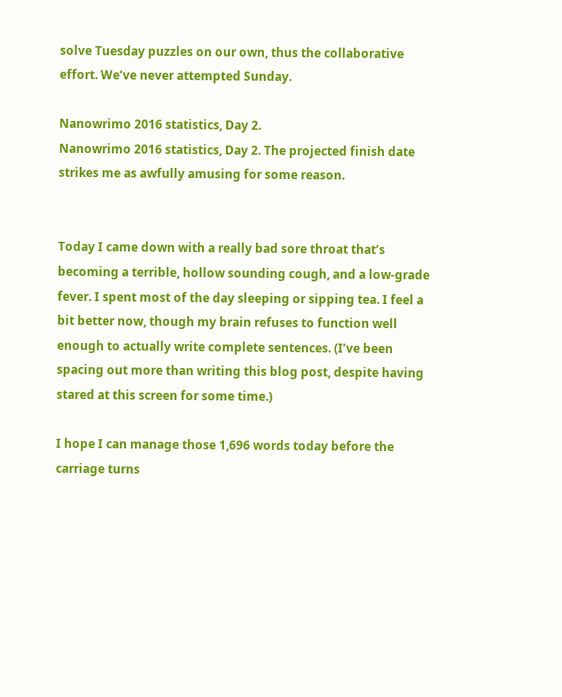solve Tuesday puzzles on our own, thus the collaborative effort. We’ve never attempted Sunday.

Nanowrimo 2016 statistics, Day 2.
Nanowrimo 2016 statistics, Day 2. The projected finish date strikes me as awfully amusing for some reason.


Today I came down with a really bad sore throat that’s becoming a terrible, hollow sounding cough, and a low-grade fever. I spent most of the day sleeping or sipping tea. I feel a bit better now, though my brain refuses to function well enough to actually write complete sentences. (I’ve been spacing out more than writing this blog post, despite having stared at this screen for some time.)

I hope I can manage those 1,696 words today before the carriage turns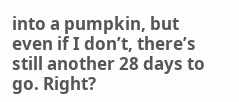into a pumpkin, but even if I don’t, there’s still another 28 days to go. Right?